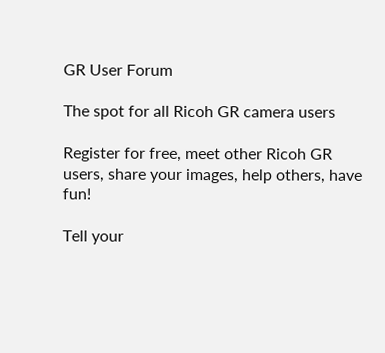GR User Forum

The spot for all Ricoh GR camera users

Register for free, meet other Ricoh GR users, share your images, help others, have fun!

Tell your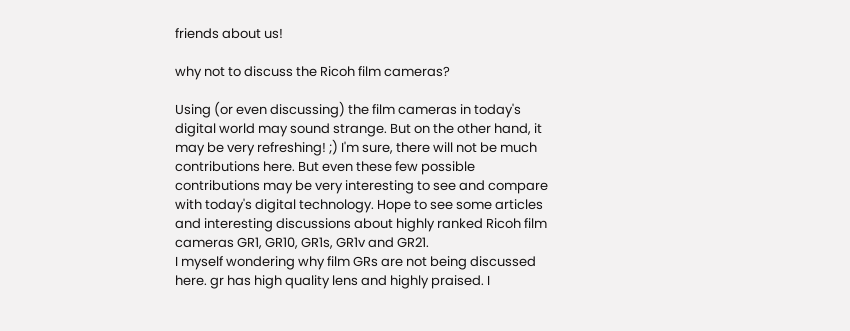friends about us!

why not to discuss the Ricoh film cameras?

Using (or even discussing) the film cameras in today's digital world may sound strange. But on the other hand, it may be very refreshing! ;) I'm sure, there will not be much contributions here. But even these few possible contributions may be very interesting to see and compare with today's digital technology. Hope to see some articles and interesting discussions about highly ranked Ricoh film cameras GR1, GR10, GR1s, GR1v and GR21.
I myself wondering why film GRs are not being discussed here. gr has high quality lens and highly praised. I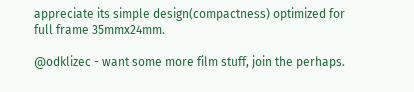appreciate its simple design(compactness) optimized for full frame 35mmx24mm.

@odklizec - want some more film stuff, join the perhaps.